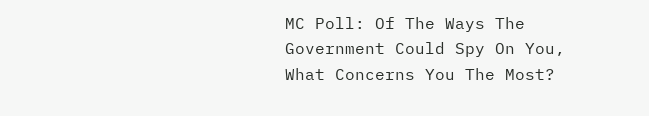MC Poll: Of The Ways The Government Could Spy On You, What Concerns You The Most?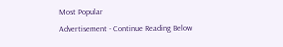Most Popular
Advertisement - Continue Reading Below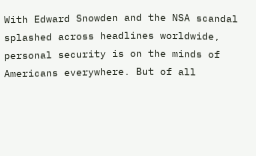With Edward Snowden and the NSA scandal splashed across headlines worldwide, personal security is on the minds of Americans everywhere. But of all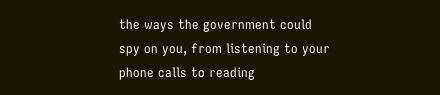the ways the government could spy on you, from listening to your phone calls to reading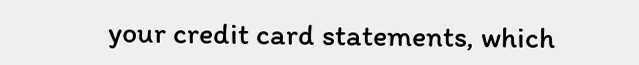your credit card statements, which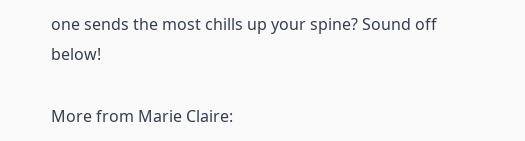one sends the most chills up your spine? Sound off below!

More from Marie Claire: